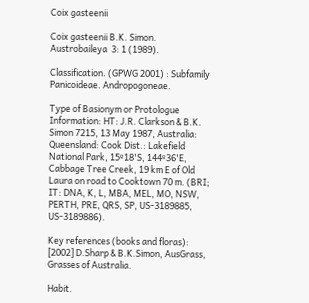Coix gasteenii

Coix gasteenii B.K. Simon. Austrobaileya  3: 1 (1989).

Classification. (GPWG 2001) : Subfamily Panicoideae. Andropogoneae.

Type of Basionym or Protologue Information: HT: J.R. Clarkson & B.K. Simon 7215, 13 May 1987, Australia: Queensland: Cook Dist.: Lakefield National Park, 15º18'S, 144º36'E, Cabbage Tree Creek, 19 km E of Old Laura on road to Cooktown 70 m. (BRI; IT: DNA, K, L, MBA, MEL, MO, NSW, PERTH, PRE, QRS, SP, US-3189885, US-3189886).

Key references (books and floras): [2002] D.Sharp & B.K.Simon, AusGrass, Grasses of Australia.

Habit.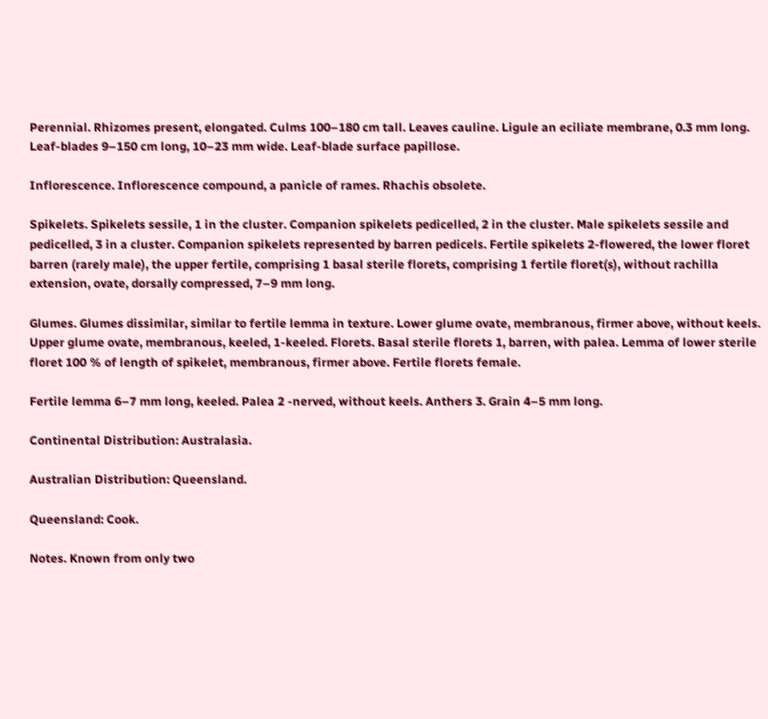Perennial. Rhizomes present, elongated. Culms 100–180 cm tall. Leaves cauline. Ligule an eciliate membrane, 0.3 mm long. Leaf-blades 9–150 cm long, 10–23 mm wide. Leaf-blade surface papillose.

Inflorescence. Inflorescence compound, a panicle of rames. Rhachis obsolete.

Spikelets. Spikelets sessile, 1 in the cluster. Companion spikelets pedicelled, 2 in the cluster. Male spikelets sessile and pedicelled, 3 in a cluster. Companion spikelets represented by barren pedicels. Fertile spikelets 2-flowered, the lower floret barren (rarely male), the upper fertile, comprising 1 basal sterile florets, comprising 1 fertile floret(s), without rachilla extension, ovate, dorsally compressed, 7–9 mm long.

Glumes. Glumes dissimilar, similar to fertile lemma in texture. Lower glume ovate, membranous, firmer above, without keels. Upper glume ovate, membranous, keeled, 1-keeled. Florets. Basal sterile florets 1, barren, with palea. Lemma of lower sterile floret 100 % of length of spikelet, membranous, firmer above. Fertile florets female.

Fertile lemma 6–7 mm long, keeled. Palea 2 -nerved, without keels. Anthers 3. Grain 4–5 mm long.

Continental Distribution: Australasia.

Australian Distribution: Queensland.

Queensland: Cook.

Notes. Known from only two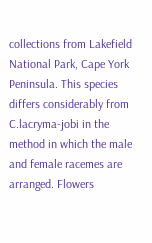collections from Lakefield National Park, Cape York Peninsula. This species differs considerably from C.lacryma-jobi in the method in which the male and female racemes are arranged. Flowers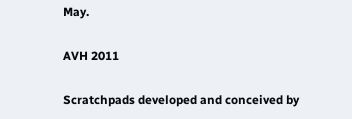May.

AVH 2011

Scratchpads developed and conceived by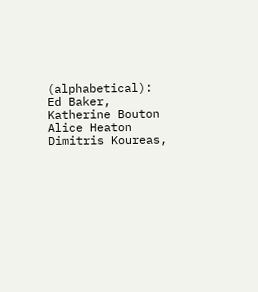(alphabetical): Ed Baker, Katherine Bouton Alice Heaton Dimitris Koureas,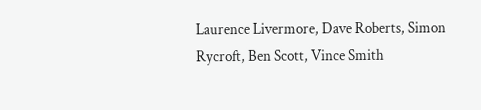Laurence Livermore, Dave Roberts, Simon Rycroft, Ben Scott, Vince Smith